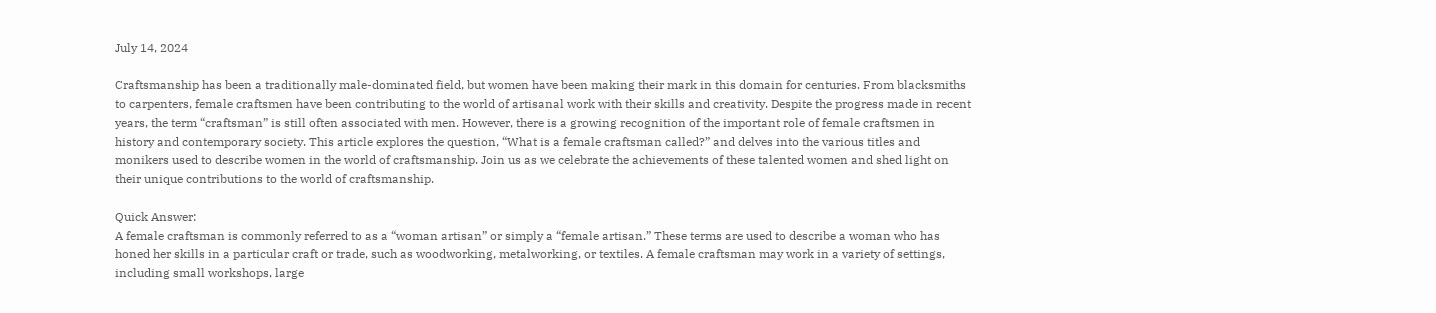July 14, 2024

Craftsmanship has been a traditionally male-dominated field, but women have been making their mark in this domain for centuries. From blacksmiths to carpenters, female craftsmen have been contributing to the world of artisanal work with their skills and creativity. Despite the progress made in recent years, the term “craftsman” is still often associated with men. However, there is a growing recognition of the important role of female craftsmen in history and contemporary society. This article explores the question, “What is a female craftsman called?” and delves into the various titles and monikers used to describe women in the world of craftsmanship. Join us as we celebrate the achievements of these talented women and shed light on their unique contributions to the world of craftsmanship.

Quick Answer:
A female craftsman is commonly referred to as a “woman artisan” or simply a “female artisan.” These terms are used to describe a woman who has honed her skills in a particular craft or trade, such as woodworking, metalworking, or textiles. A female craftsman may work in a variety of settings, including small workshops, large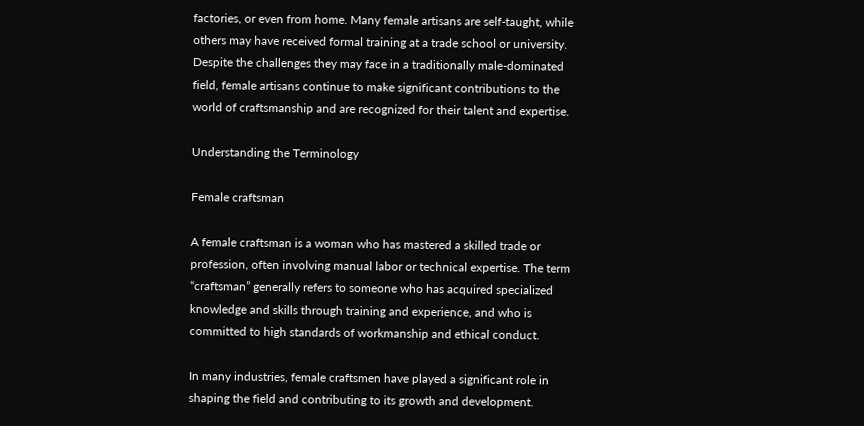factories, or even from home. Many female artisans are self-taught, while others may have received formal training at a trade school or university. Despite the challenges they may face in a traditionally male-dominated field, female artisans continue to make significant contributions to the world of craftsmanship and are recognized for their talent and expertise.

Understanding the Terminology

Female craftsman

A female craftsman is a woman who has mastered a skilled trade or profession, often involving manual labor or technical expertise. The term “craftsman” generally refers to someone who has acquired specialized knowledge and skills through training and experience, and who is committed to high standards of workmanship and ethical conduct.

In many industries, female craftsmen have played a significant role in shaping the field and contributing to its growth and development.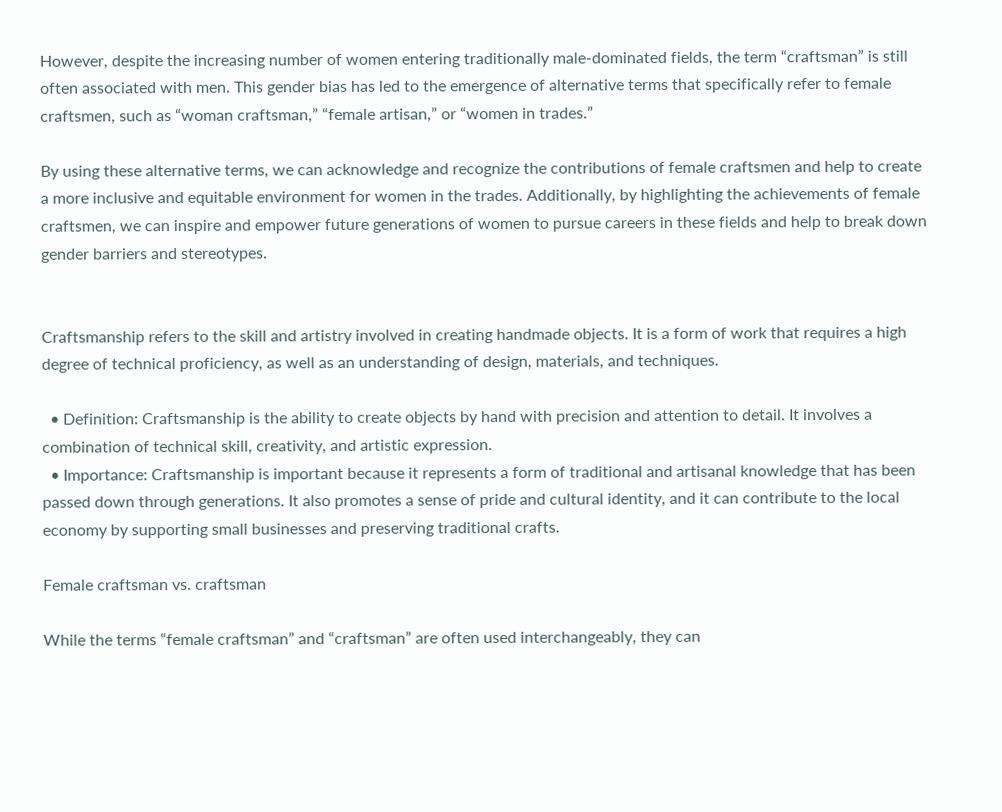However, despite the increasing number of women entering traditionally male-dominated fields, the term “craftsman” is still often associated with men. This gender bias has led to the emergence of alternative terms that specifically refer to female craftsmen, such as “woman craftsman,” “female artisan,” or “women in trades.”

By using these alternative terms, we can acknowledge and recognize the contributions of female craftsmen and help to create a more inclusive and equitable environment for women in the trades. Additionally, by highlighting the achievements of female craftsmen, we can inspire and empower future generations of women to pursue careers in these fields and help to break down gender barriers and stereotypes.


Craftsmanship refers to the skill and artistry involved in creating handmade objects. It is a form of work that requires a high degree of technical proficiency, as well as an understanding of design, materials, and techniques.

  • Definition: Craftsmanship is the ability to create objects by hand with precision and attention to detail. It involves a combination of technical skill, creativity, and artistic expression.
  • Importance: Craftsmanship is important because it represents a form of traditional and artisanal knowledge that has been passed down through generations. It also promotes a sense of pride and cultural identity, and it can contribute to the local economy by supporting small businesses and preserving traditional crafts.

Female craftsman vs. craftsman

While the terms “female craftsman” and “craftsman” are often used interchangeably, they can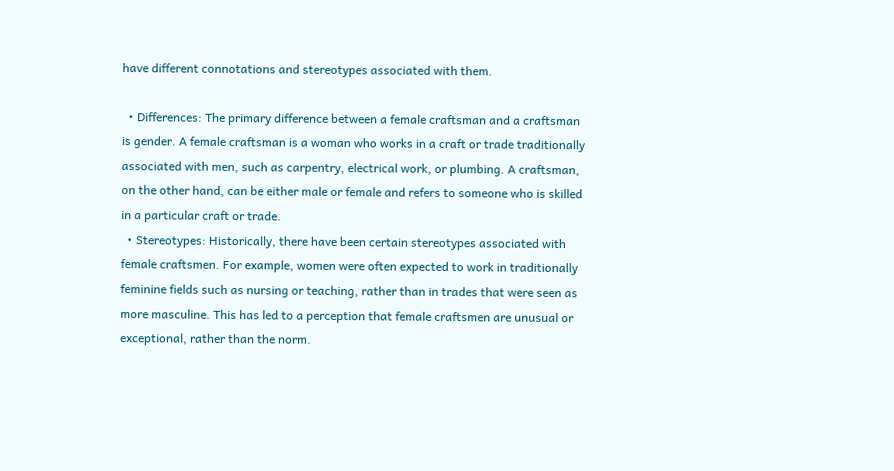have different connotations and stereotypes associated with them.

  • Differences: The primary difference between a female craftsman and a craftsman is gender. A female craftsman is a woman who works in a craft or trade traditionally associated with men, such as carpentry, electrical work, or plumbing. A craftsman, on the other hand, can be either male or female and refers to someone who is skilled in a particular craft or trade.
  • Stereotypes: Historically, there have been certain stereotypes associated with female craftsmen. For example, women were often expected to work in traditionally feminine fields such as nursing or teaching, rather than in trades that were seen as more masculine. This has led to a perception that female craftsmen are unusual or exceptional, rather than the norm.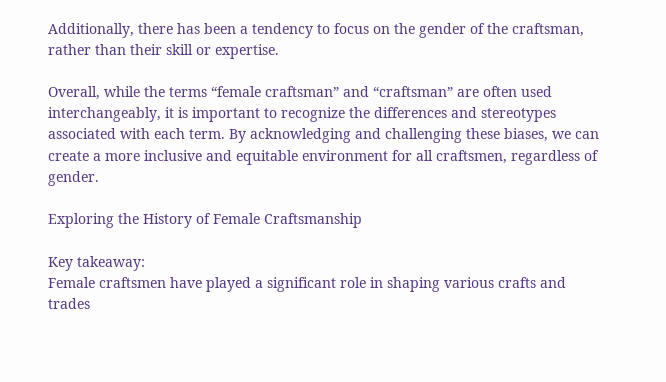Additionally, there has been a tendency to focus on the gender of the craftsman, rather than their skill or expertise.

Overall, while the terms “female craftsman” and “craftsman” are often used interchangeably, it is important to recognize the differences and stereotypes associated with each term. By acknowledging and challenging these biases, we can create a more inclusive and equitable environment for all craftsmen, regardless of gender.

Exploring the History of Female Craftsmanship

Key takeaway:
Female craftsmen have played a significant role in shaping various crafts and trades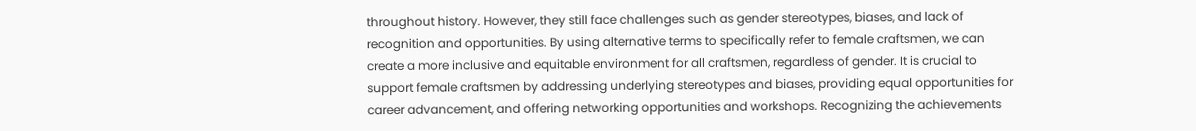throughout history. However, they still face challenges such as gender stereotypes, biases, and lack of recognition and opportunities. By using alternative terms to specifically refer to female craftsmen, we can create a more inclusive and equitable environment for all craftsmen, regardless of gender. It is crucial to support female craftsmen by addressing underlying stereotypes and biases, providing equal opportunities for career advancement, and offering networking opportunities and workshops. Recognizing the achievements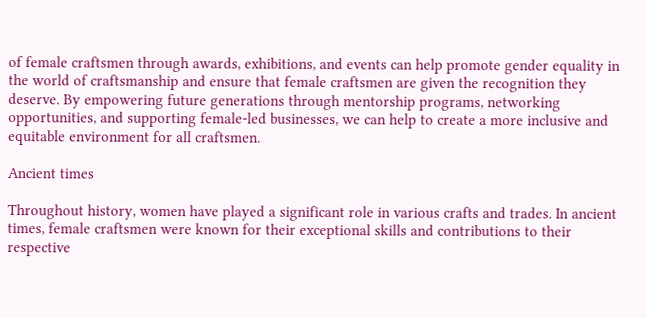of female craftsmen through awards, exhibitions, and events can help promote gender equality in the world of craftsmanship and ensure that female craftsmen are given the recognition they deserve. By empowering future generations through mentorship programs, networking opportunities, and supporting female-led businesses, we can help to create a more inclusive and equitable environment for all craftsmen.

Ancient times

Throughout history, women have played a significant role in various crafts and trades. In ancient times, female craftsmen were known for their exceptional skills and contributions to their respective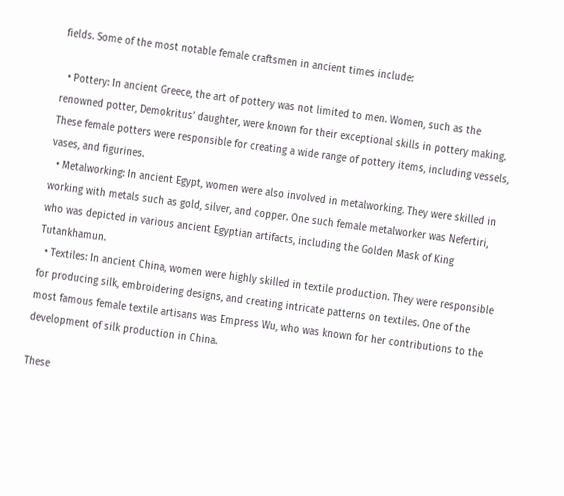fields. Some of the most notable female craftsmen in ancient times include:

  • Pottery: In ancient Greece, the art of pottery was not limited to men. Women, such as the renowned potter, Demokritus’ daughter, were known for their exceptional skills in pottery making. These female potters were responsible for creating a wide range of pottery items, including vessels, vases, and figurines.
  • Metalworking: In ancient Egypt, women were also involved in metalworking. They were skilled in working with metals such as gold, silver, and copper. One such female metalworker was Nefertiri, who was depicted in various ancient Egyptian artifacts, including the Golden Mask of King Tutankhamun.
  • Textiles: In ancient China, women were highly skilled in textile production. They were responsible for producing silk, embroidering designs, and creating intricate patterns on textiles. One of the most famous female textile artisans was Empress Wu, who was known for her contributions to the development of silk production in China.

These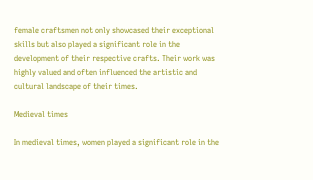female craftsmen not only showcased their exceptional skills but also played a significant role in the development of their respective crafts. Their work was highly valued and often influenced the artistic and cultural landscape of their times.

Medieval times

In medieval times, women played a significant role in the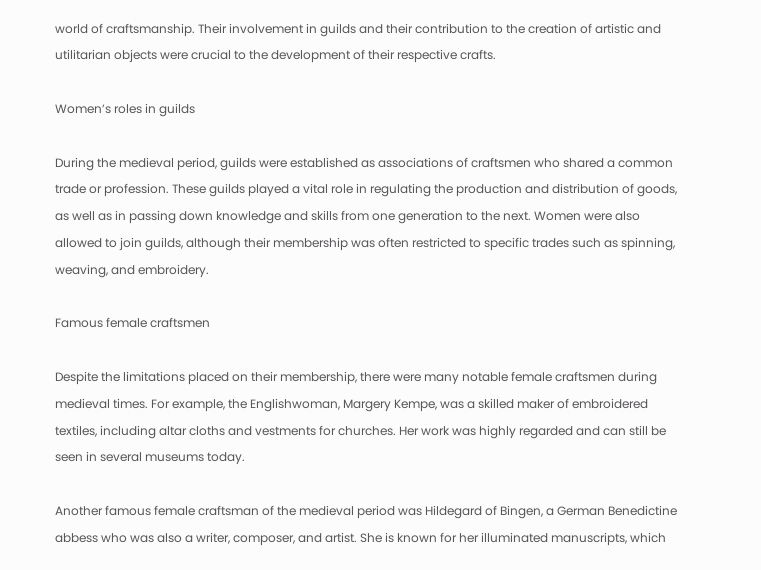world of craftsmanship. Their involvement in guilds and their contribution to the creation of artistic and utilitarian objects were crucial to the development of their respective crafts.

Women’s roles in guilds

During the medieval period, guilds were established as associations of craftsmen who shared a common trade or profession. These guilds played a vital role in regulating the production and distribution of goods, as well as in passing down knowledge and skills from one generation to the next. Women were also allowed to join guilds, although their membership was often restricted to specific trades such as spinning, weaving, and embroidery.

Famous female craftsmen

Despite the limitations placed on their membership, there were many notable female craftsmen during medieval times. For example, the Englishwoman, Margery Kempe, was a skilled maker of embroidered textiles, including altar cloths and vestments for churches. Her work was highly regarded and can still be seen in several museums today.

Another famous female craftsman of the medieval period was Hildegard of Bingen, a German Benedictine abbess who was also a writer, composer, and artist. She is known for her illuminated manuscripts, which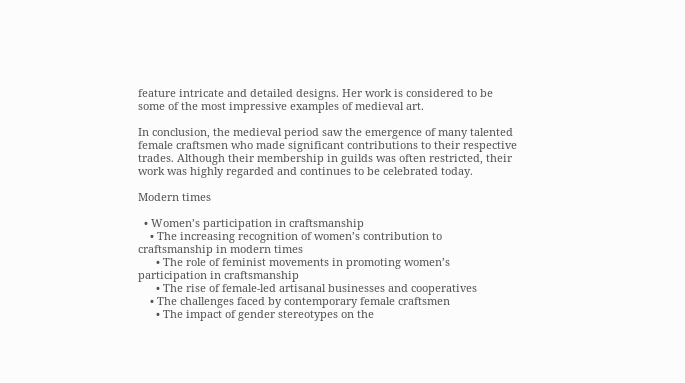feature intricate and detailed designs. Her work is considered to be some of the most impressive examples of medieval art.

In conclusion, the medieval period saw the emergence of many talented female craftsmen who made significant contributions to their respective trades. Although their membership in guilds was often restricted, their work was highly regarded and continues to be celebrated today.

Modern times

  • Women’s participation in craftsmanship
    • The increasing recognition of women’s contribution to craftsmanship in modern times
      • The role of feminist movements in promoting women’s participation in craftsmanship
      • The rise of female-led artisanal businesses and cooperatives
    • The challenges faced by contemporary female craftsmen
      • The impact of gender stereotypes on the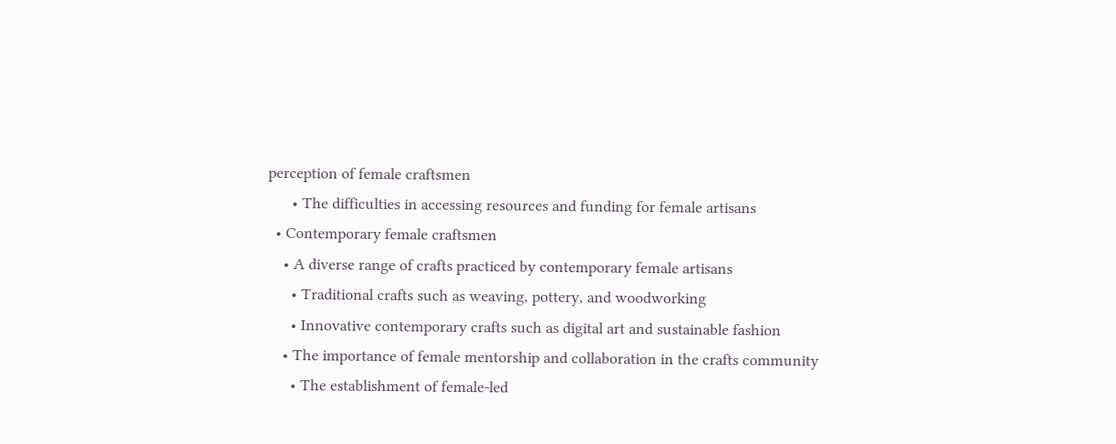perception of female craftsmen
      • The difficulties in accessing resources and funding for female artisans
  • Contemporary female craftsmen
    • A diverse range of crafts practiced by contemporary female artisans
      • Traditional crafts such as weaving, pottery, and woodworking
      • Innovative contemporary crafts such as digital art and sustainable fashion
    • The importance of female mentorship and collaboration in the crafts community
      • The establishment of female-led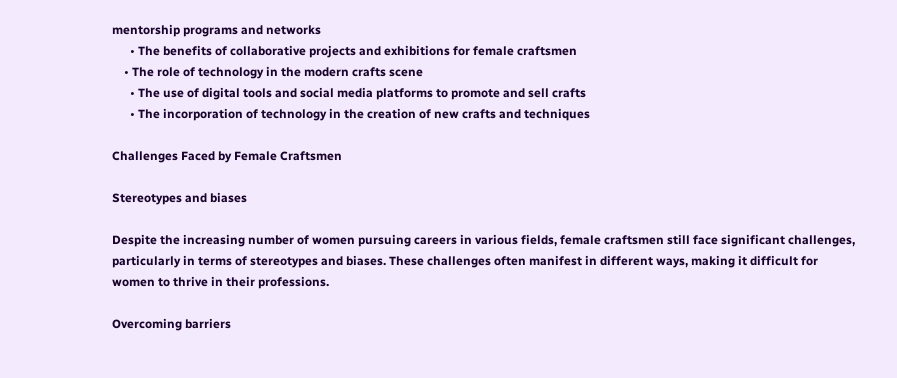mentorship programs and networks
      • The benefits of collaborative projects and exhibitions for female craftsmen
    • The role of technology in the modern crafts scene
      • The use of digital tools and social media platforms to promote and sell crafts
      • The incorporation of technology in the creation of new crafts and techniques

Challenges Faced by Female Craftsmen

Stereotypes and biases

Despite the increasing number of women pursuing careers in various fields, female craftsmen still face significant challenges, particularly in terms of stereotypes and biases. These challenges often manifest in different ways, making it difficult for women to thrive in their professions.

Overcoming barriers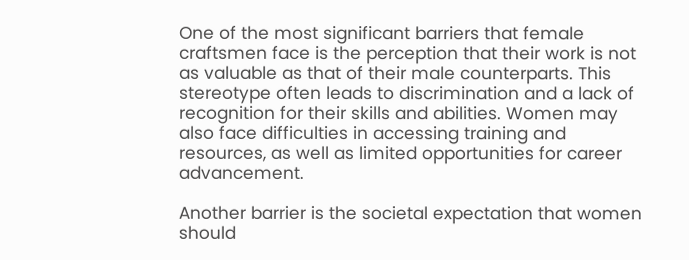One of the most significant barriers that female craftsmen face is the perception that their work is not as valuable as that of their male counterparts. This stereotype often leads to discrimination and a lack of recognition for their skills and abilities. Women may also face difficulties in accessing training and resources, as well as limited opportunities for career advancement.

Another barrier is the societal expectation that women should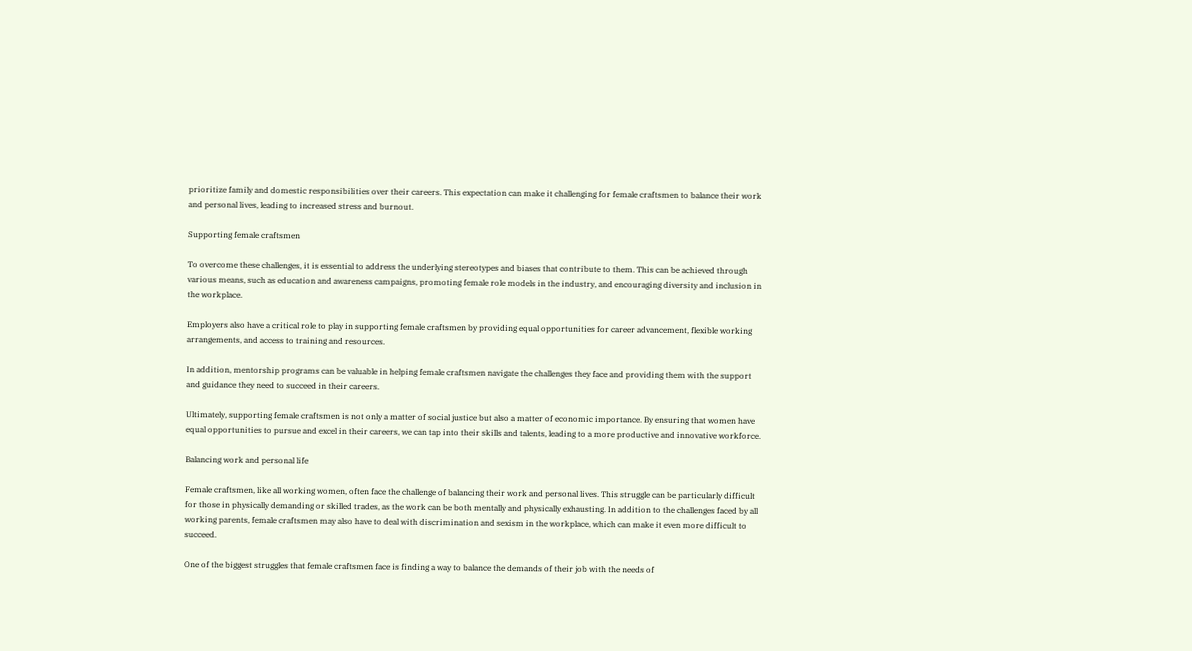prioritize family and domestic responsibilities over their careers. This expectation can make it challenging for female craftsmen to balance their work and personal lives, leading to increased stress and burnout.

Supporting female craftsmen

To overcome these challenges, it is essential to address the underlying stereotypes and biases that contribute to them. This can be achieved through various means, such as education and awareness campaigns, promoting female role models in the industry, and encouraging diversity and inclusion in the workplace.

Employers also have a critical role to play in supporting female craftsmen by providing equal opportunities for career advancement, flexible working arrangements, and access to training and resources.

In addition, mentorship programs can be valuable in helping female craftsmen navigate the challenges they face and providing them with the support and guidance they need to succeed in their careers.

Ultimately, supporting female craftsmen is not only a matter of social justice but also a matter of economic importance. By ensuring that women have equal opportunities to pursue and excel in their careers, we can tap into their skills and talents, leading to a more productive and innovative workforce.

Balancing work and personal life

Female craftsmen, like all working women, often face the challenge of balancing their work and personal lives. This struggle can be particularly difficult for those in physically demanding or skilled trades, as the work can be both mentally and physically exhausting. In addition to the challenges faced by all working parents, female craftsmen may also have to deal with discrimination and sexism in the workplace, which can make it even more difficult to succeed.

One of the biggest struggles that female craftsmen face is finding a way to balance the demands of their job with the needs of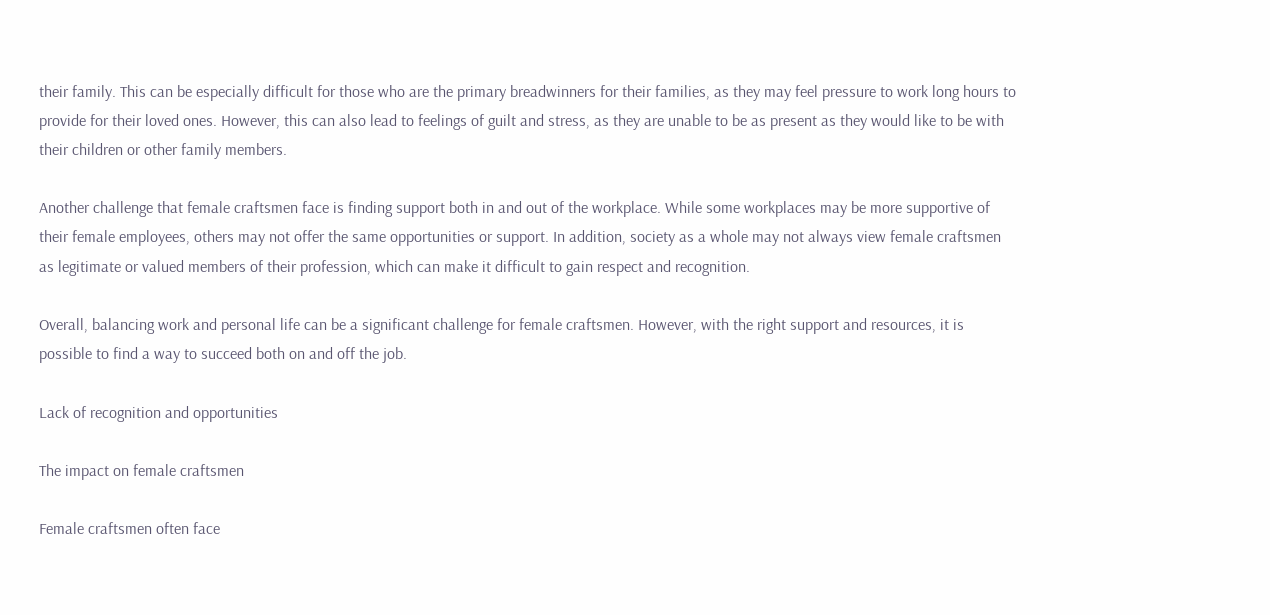their family. This can be especially difficult for those who are the primary breadwinners for their families, as they may feel pressure to work long hours to provide for their loved ones. However, this can also lead to feelings of guilt and stress, as they are unable to be as present as they would like to be with their children or other family members.

Another challenge that female craftsmen face is finding support both in and out of the workplace. While some workplaces may be more supportive of their female employees, others may not offer the same opportunities or support. In addition, society as a whole may not always view female craftsmen as legitimate or valued members of their profession, which can make it difficult to gain respect and recognition.

Overall, balancing work and personal life can be a significant challenge for female craftsmen. However, with the right support and resources, it is possible to find a way to succeed both on and off the job.

Lack of recognition and opportunities

The impact on female craftsmen

Female craftsmen often face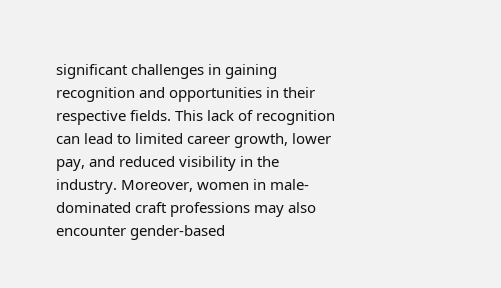significant challenges in gaining recognition and opportunities in their respective fields. This lack of recognition can lead to limited career growth, lower pay, and reduced visibility in the industry. Moreover, women in male-dominated craft professions may also encounter gender-based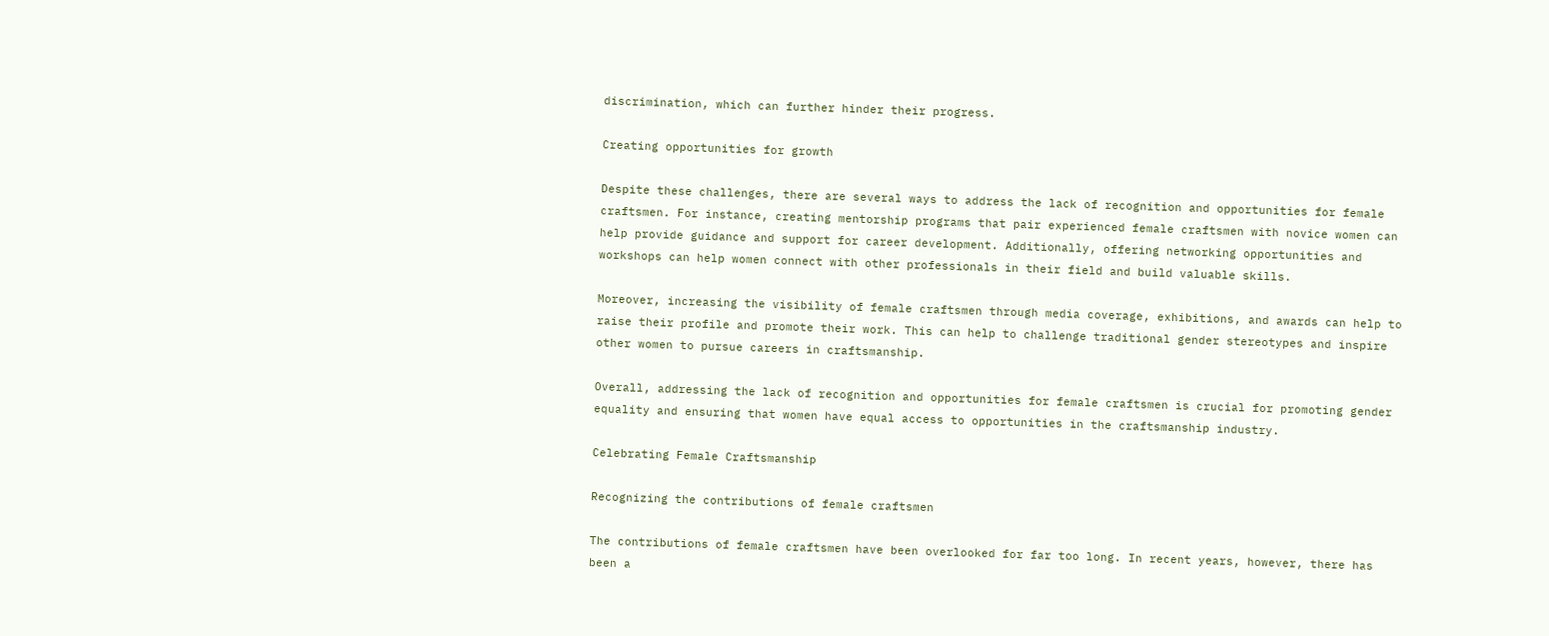discrimination, which can further hinder their progress.

Creating opportunities for growth

Despite these challenges, there are several ways to address the lack of recognition and opportunities for female craftsmen. For instance, creating mentorship programs that pair experienced female craftsmen with novice women can help provide guidance and support for career development. Additionally, offering networking opportunities and workshops can help women connect with other professionals in their field and build valuable skills.

Moreover, increasing the visibility of female craftsmen through media coverage, exhibitions, and awards can help to raise their profile and promote their work. This can help to challenge traditional gender stereotypes and inspire other women to pursue careers in craftsmanship.

Overall, addressing the lack of recognition and opportunities for female craftsmen is crucial for promoting gender equality and ensuring that women have equal access to opportunities in the craftsmanship industry.

Celebrating Female Craftsmanship

Recognizing the contributions of female craftsmen

The contributions of female craftsmen have been overlooked for far too long. In recent years, however, there has been a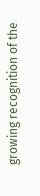growing recognition of the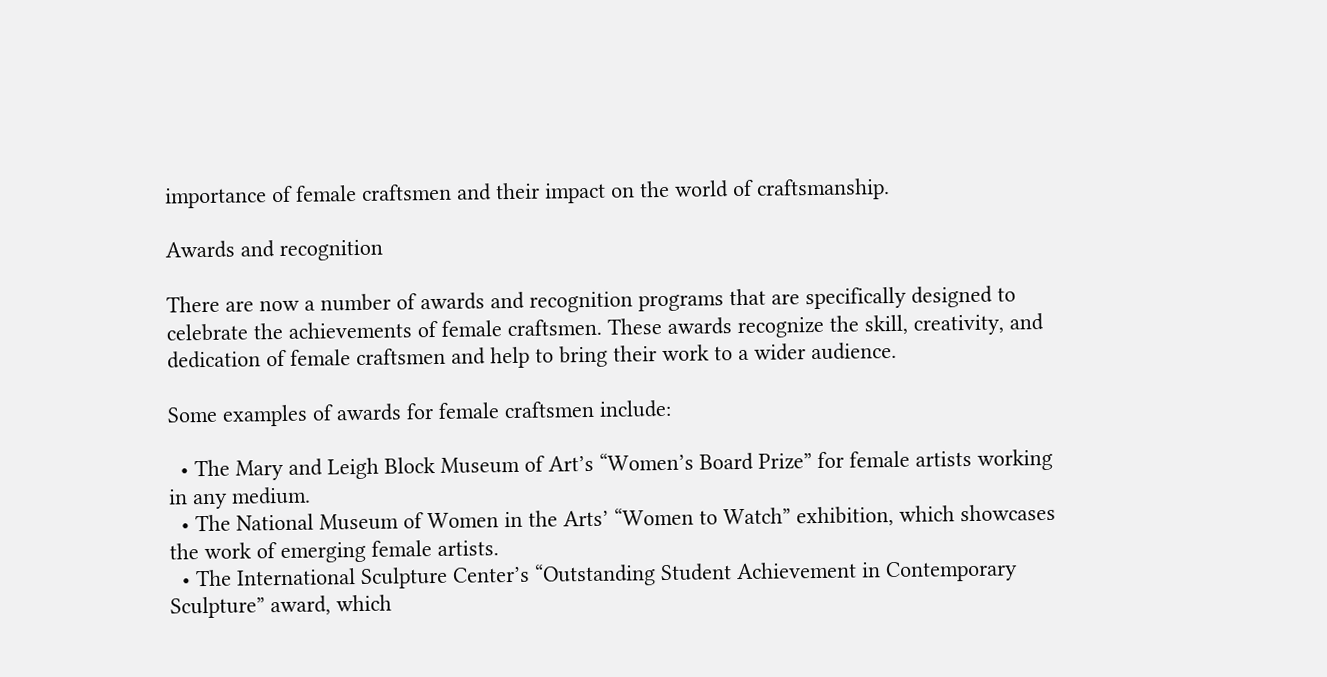importance of female craftsmen and their impact on the world of craftsmanship.

Awards and recognition

There are now a number of awards and recognition programs that are specifically designed to celebrate the achievements of female craftsmen. These awards recognize the skill, creativity, and dedication of female craftsmen and help to bring their work to a wider audience.

Some examples of awards for female craftsmen include:

  • The Mary and Leigh Block Museum of Art’s “Women’s Board Prize” for female artists working in any medium.
  • The National Museum of Women in the Arts’ “Women to Watch” exhibition, which showcases the work of emerging female artists.
  • The International Sculpture Center’s “Outstanding Student Achievement in Contemporary Sculpture” award, which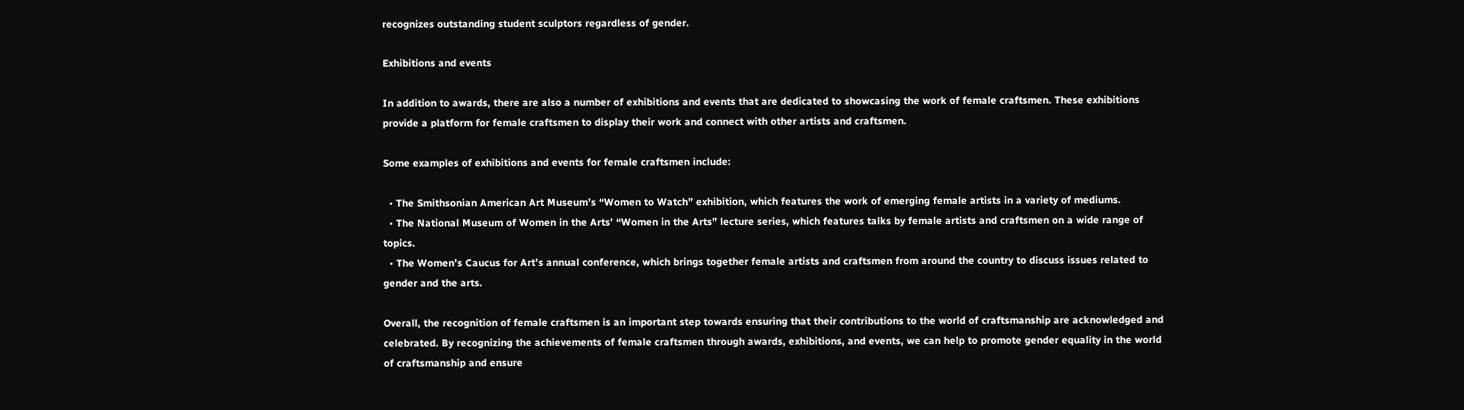recognizes outstanding student sculptors regardless of gender.

Exhibitions and events

In addition to awards, there are also a number of exhibitions and events that are dedicated to showcasing the work of female craftsmen. These exhibitions provide a platform for female craftsmen to display their work and connect with other artists and craftsmen.

Some examples of exhibitions and events for female craftsmen include:

  • The Smithsonian American Art Museum’s “Women to Watch” exhibition, which features the work of emerging female artists in a variety of mediums.
  • The National Museum of Women in the Arts’ “Women in the Arts” lecture series, which features talks by female artists and craftsmen on a wide range of topics.
  • The Women’s Caucus for Art’s annual conference, which brings together female artists and craftsmen from around the country to discuss issues related to gender and the arts.

Overall, the recognition of female craftsmen is an important step towards ensuring that their contributions to the world of craftsmanship are acknowledged and celebrated. By recognizing the achievements of female craftsmen through awards, exhibitions, and events, we can help to promote gender equality in the world of craftsmanship and ensure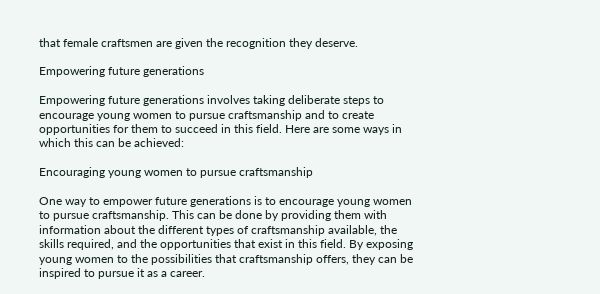that female craftsmen are given the recognition they deserve.

Empowering future generations

Empowering future generations involves taking deliberate steps to encourage young women to pursue craftsmanship and to create opportunities for them to succeed in this field. Here are some ways in which this can be achieved:

Encouraging young women to pursue craftsmanship

One way to empower future generations is to encourage young women to pursue craftsmanship. This can be done by providing them with information about the different types of craftsmanship available, the skills required, and the opportunities that exist in this field. By exposing young women to the possibilities that craftsmanship offers, they can be inspired to pursue it as a career.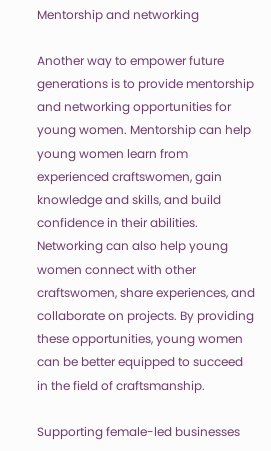Mentorship and networking

Another way to empower future generations is to provide mentorship and networking opportunities for young women. Mentorship can help young women learn from experienced craftswomen, gain knowledge and skills, and build confidence in their abilities. Networking can also help young women connect with other craftswomen, share experiences, and collaborate on projects. By providing these opportunities, young women can be better equipped to succeed in the field of craftsmanship.

Supporting female-led businesses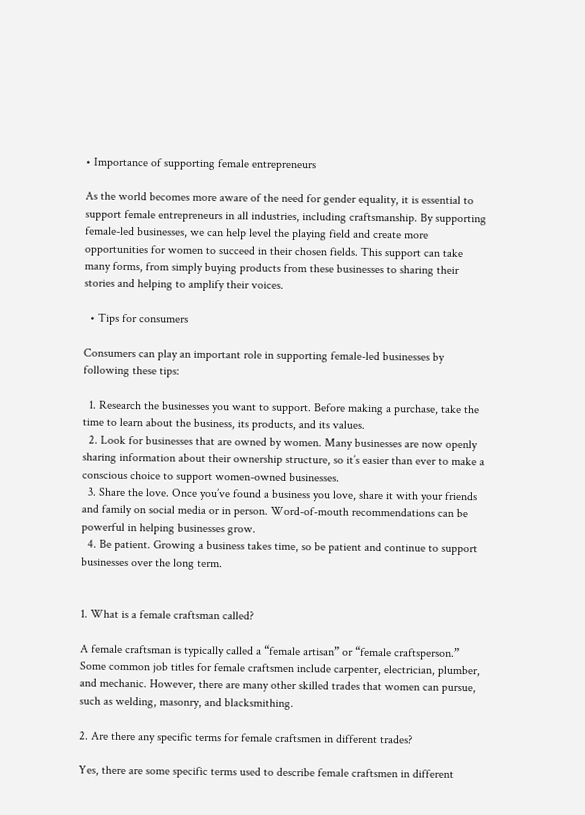• Importance of supporting female entrepreneurs

As the world becomes more aware of the need for gender equality, it is essential to support female entrepreneurs in all industries, including craftsmanship. By supporting female-led businesses, we can help level the playing field and create more opportunities for women to succeed in their chosen fields. This support can take many forms, from simply buying products from these businesses to sharing their stories and helping to amplify their voices.

  • Tips for consumers

Consumers can play an important role in supporting female-led businesses by following these tips:

  1. Research the businesses you want to support. Before making a purchase, take the time to learn about the business, its products, and its values.
  2. Look for businesses that are owned by women. Many businesses are now openly sharing information about their ownership structure, so it’s easier than ever to make a conscious choice to support women-owned businesses.
  3. Share the love. Once you’ve found a business you love, share it with your friends and family on social media or in person. Word-of-mouth recommendations can be powerful in helping businesses grow.
  4. Be patient. Growing a business takes time, so be patient and continue to support businesses over the long term.


1. What is a female craftsman called?

A female craftsman is typically called a “female artisan” or “female craftsperson.” Some common job titles for female craftsmen include carpenter, electrician, plumber, and mechanic. However, there are many other skilled trades that women can pursue, such as welding, masonry, and blacksmithing.

2. Are there any specific terms for female craftsmen in different trades?

Yes, there are some specific terms used to describe female craftsmen in different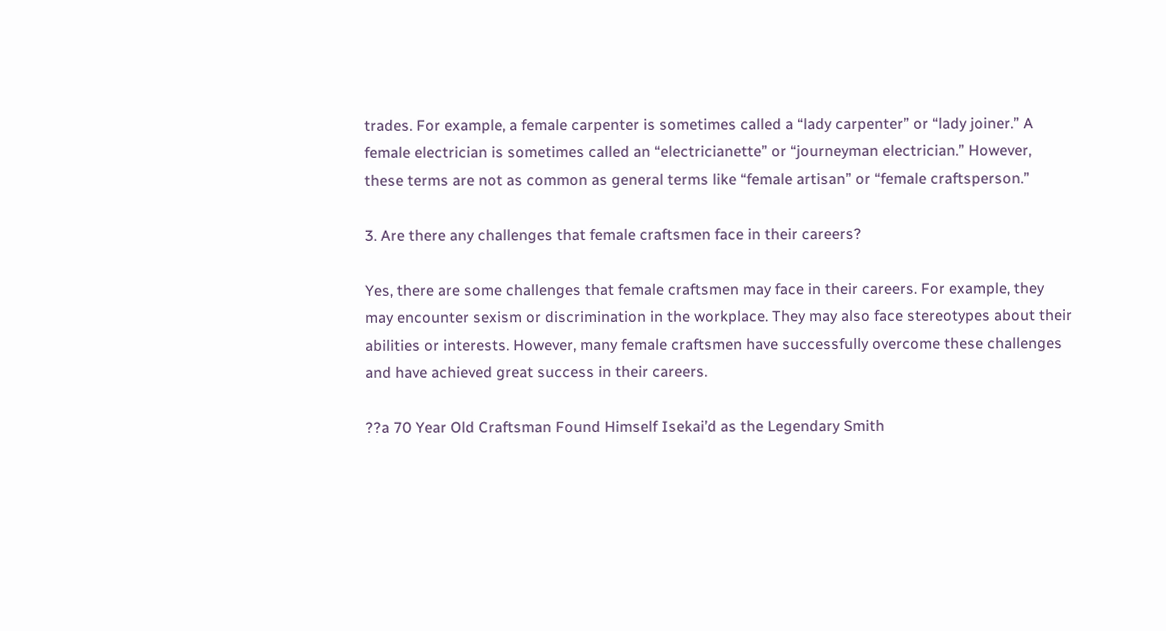trades. For example, a female carpenter is sometimes called a “lady carpenter” or “lady joiner.” A female electrician is sometimes called an “electricianette” or “journeyman electrician.” However, these terms are not as common as general terms like “female artisan” or “female craftsperson.”

3. Are there any challenges that female craftsmen face in their careers?

Yes, there are some challenges that female craftsmen may face in their careers. For example, they may encounter sexism or discrimination in the workplace. They may also face stereotypes about their abilities or interests. However, many female craftsmen have successfully overcome these challenges and have achieved great success in their careers.

??a 70 Year Old Craftsman Found Himself Isekai’d as the Legendary Smith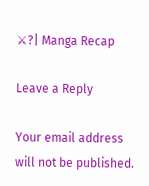⚔?| Manga Recap

Leave a Reply

Your email address will not be published.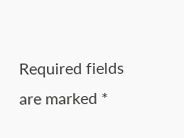Required fields are marked *